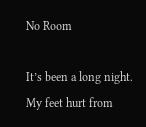No Room

It’s been a long night. My feet hurt from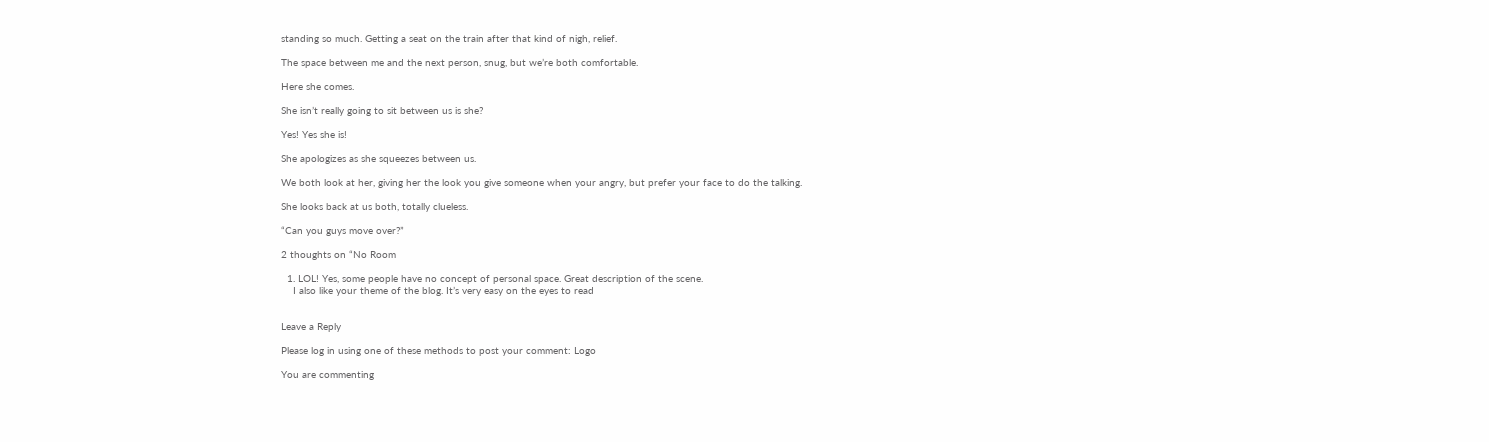standing so much. Getting a seat on the train after that kind of nigh, relief.

The space between me and the next person, snug, but we’re both comfortable.

Here she comes.

She isn’t really going to sit between us is she?

Yes! Yes she is!

She apologizes as she squeezes between us.

We both look at her, giving her the look you give someone when your angry, but prefer your face to do the talking.

She looks back at us both, totally clueless.

“Can you guys move over?”

2 thoughts on “No Room

  1. LOL! Yes, some people have no concept of personal space. Great description of the scene.
    I also like your theme of the blog. It’s very easy on the eyes to read


Leave a Reply

Please log in using one of these methods to post your comment: Logo

You are commenting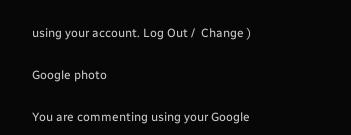using your account. Log Out /  Change )

Google photo

You are commenting using your Google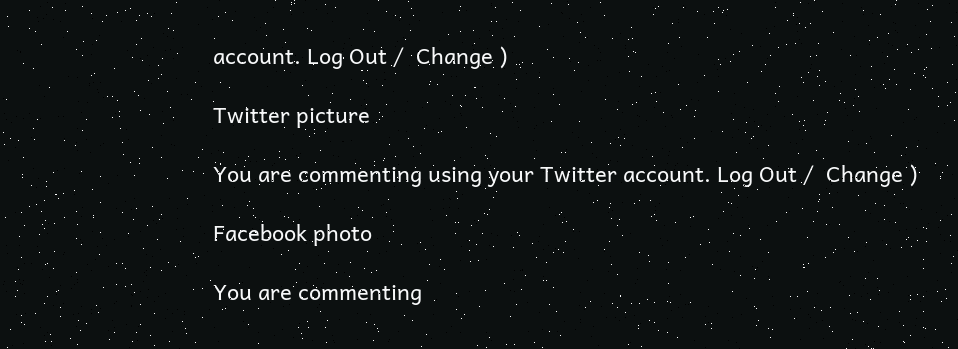account. Log Out /  Change )

Twitter picture

You are commenting using your Twitter account. Log Out /  Change )

Facebook photo

You are commenting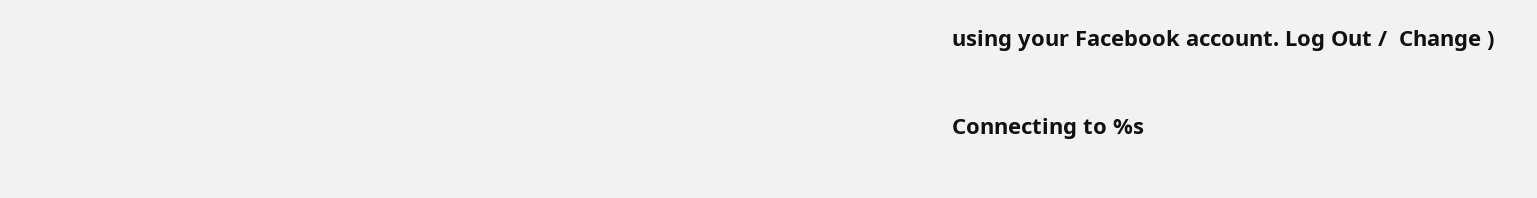using your Facebook account. Log Out /  Change )

Connecting to %s